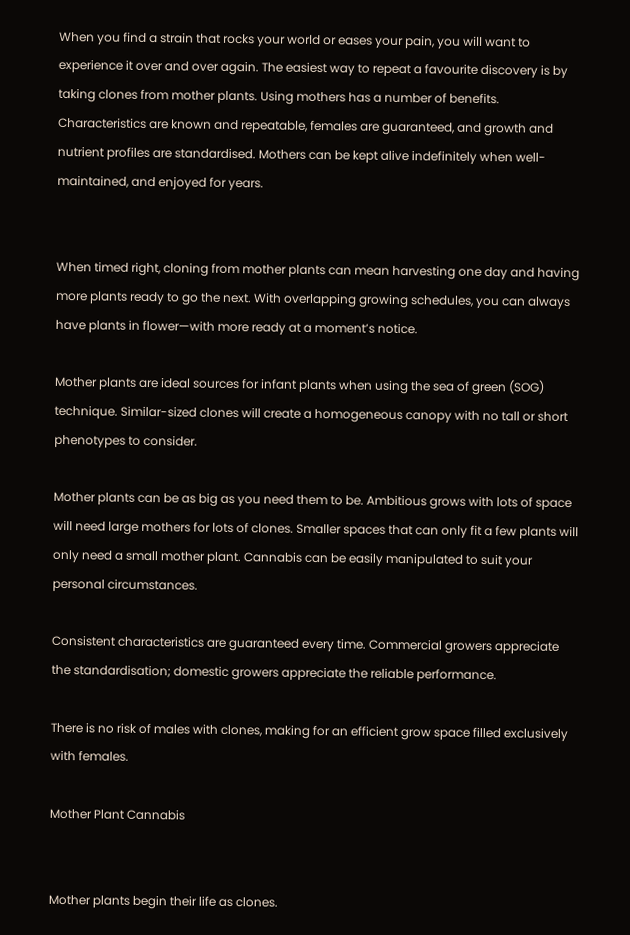When you find a strain that rocks your world or eases your pain, you will want to experience it over and over again. The easiest way to repeat a favourite discovery is by taking clones from mother plants. Using mothers has a number of benefits. Characteristics are known and repeatable, females are guaranteed, and growth and nutrient profiles are standardised. Mothers can be kept alive indefinitely when well-maintained, and enjoyed for years.


When timed right, cloning from mother plants can mean harvesting one day and having more plants ready to go the next. With overlapping growing schedules, you can always have plants in flower—with more ready at a moment’s notice.

Mother plants are ideal sources for infant plants when using the sea of green (SOG) technique. Similar-sized clones will create a homogeneous canopy with no tall or short phenotypes to consider.

Mother plants can be as big as you need them to be. Ambitious grows with lots of space will need large mothers for lots of clones. Smaller spaces that can only fit a few plants will only need a small mother plant. Cannabis can be easily manipulated to suit your personal circumstances.

Consistent characteristics are guaranteed every time. Commercial growers appreciate the standardisation; domestic growers appreciate the reliable performance.

There is no risk of males with clones, making for an efficient grow space filled exclusively with females.

Mother Plant Cannabis


Mother plants begin their life as clones.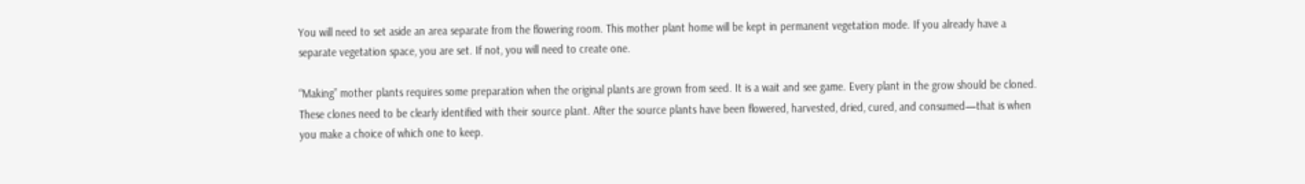You will need to set aside an area separate from the flowering room. This mother plant home will be kept in permanent vegetation mode. If you already have a separate vegetation space, you are set. If not, you will need to create one.

“Making” mother plants requires some preparation when the original plants are grown from seed. It is a wait and see game. Every plant in the grow should be cloned. These clones need to be clearly identified with their source plant. After the source plants have been flowered, harvested, dried, cured, and consumed—that is when you make a choice of which one to keep.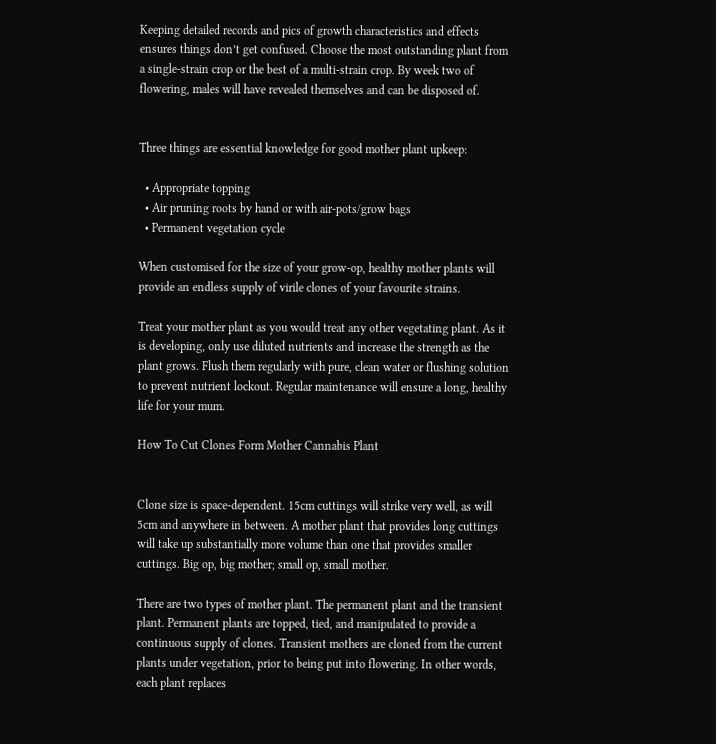Keeping detailed records and pics of growth characteristics and effects ensures things don’t get confused. Choose the most outstanding plant from a single-strain crop or the best of a multi-strain crop. By week two of flowering, males will have revealed themselves and can be disposed of.


Three things are essential knowledge for good mother plant upkeep:

  • Appropriate topping
  • Air pruning roots by hand or with air-pots/grow bags
  • Permanent vegetation cycle

When customised for the size of your grow-op, healthy mother plants will provide an endless supply of virile clones of your favourite strains.

Treat your mother plant as you would treat any other vegetating plant. As it is developing, only use diluted nutrients and increase the strength as the plant grows. Flush them regularly with pure, clean water or flushing solution to prevent nutrient lockout. Regular maintenance will ensure a long, healthy life for your mum.

How To Cut Clones Form Mother Cannabis Plant


Clone size is space-dependent. 15cm cuttings will strike very well, as will 5cm and anywhere in between. A mother plant that provides long cuttings will take up substantially more volume than one that provides smaller cuttings. Big op, big mother; small op, small mother.

There are two types of mother plant. The permanent plant and the transient plant. Permanent plants are topped, tied, and manipulated to provide a continuous supply of clones. Transient mothers are cloned from the current plants under vegetation, prior to being put into flowering. In other words, each plant replaces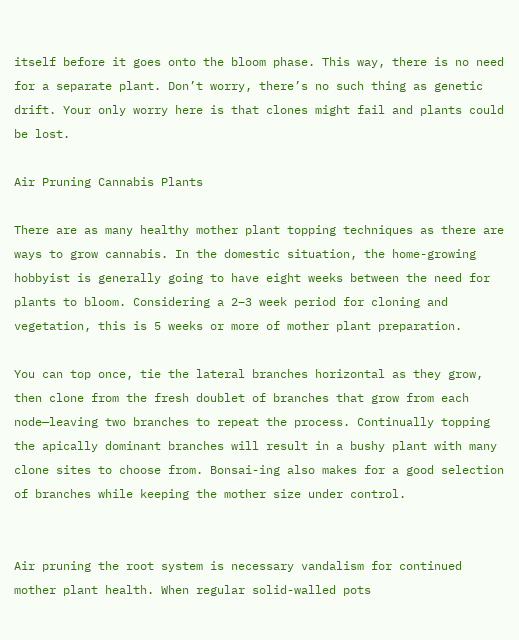itself before it goes onto the bloom phase. This way, there is no need for a separate plant. Don’t worry, there’s no such thing as genetic drift. Your only worry here is that clones might fail and plants could be lost.

Air Pruning Cannabis Plants

There are as many healthy mother plant topping techniques as there are ways to grow cannabis. In the domestic situation, the home-growing hobbyist is generally going to have eight weeks between the need for plants to bloom. Considering a 2–3 week period for cloning and vegetation, this is 5 weeks or more of mother plant preparation.

You can top once, tie the lateral branches horizontal as they grow, then clone from the fresh doublet of branches that grow from each node—leaving two branches to repeat the process. Continually topping the apically dominant branches will result in a bushy plant with many clone sites to choose from. Bonsai-ing also makes for a good selection of branches while keeping the mother size under control.


Air pruning the root system is necessary vandalism for continued mother plant health. When regular solid-walled pots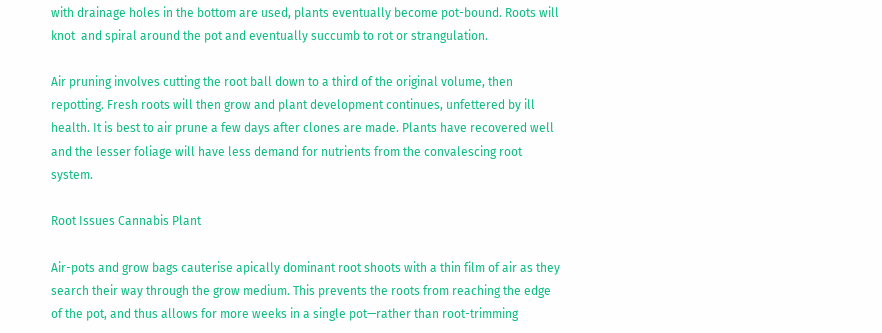with drainage holes in the bottom are used, plants eventually become pot-bound. Roots will knot  and spiral around the pot and eventually succumb to rot or strangulation.

Air pruning involves cutting the root ball down to a third of the original volume, then repotting. Fresh roots will then grow and plant development continues, unfettered by ill health. It is best to air prune a few days after clones are made. Plants have recovered well and the lesser foliage will have less demand for nutrients from the convalescing root system.

Root Issues Cannabis Plant

Air-pots and grow bags cauterise apically dominant root shoots with a thin film of air as they search their way through the grow medium. This prevents the roots from reaching the edge of the pot, and thus allows for more weeks in a single pot—rather than root-trimming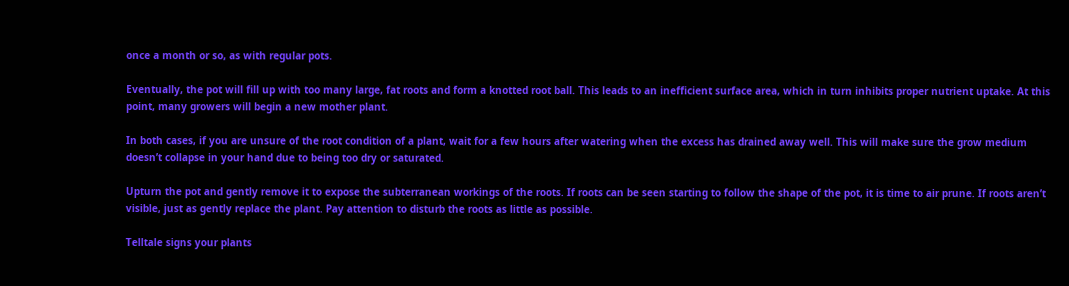once a month or so, as with regular pots.

Eventually, the pot will fill up with too many large, fat roots and form a knotted root ball. This leads to an inefficient surface area, which in turn inhibits proper nutrient uptake. At this point, many growers will begin a new mother plant.

In both cases, if you are unsure of the root condition of a plant, wait for a few hours after watering when the excess has drained away well. This will make sure the grow medium doesn’t collapse in your hand due to being too dry or saturated.

Upturn the pot and gently remove it to expose the subterranean workings of the roots. If roots can be seen starting to follow the shape of the pot, it is time to air prune. If roots aren’t visible, just as gently replace the plant. Pay attention to disturb the roots as little as possible.

Telltale signs your plants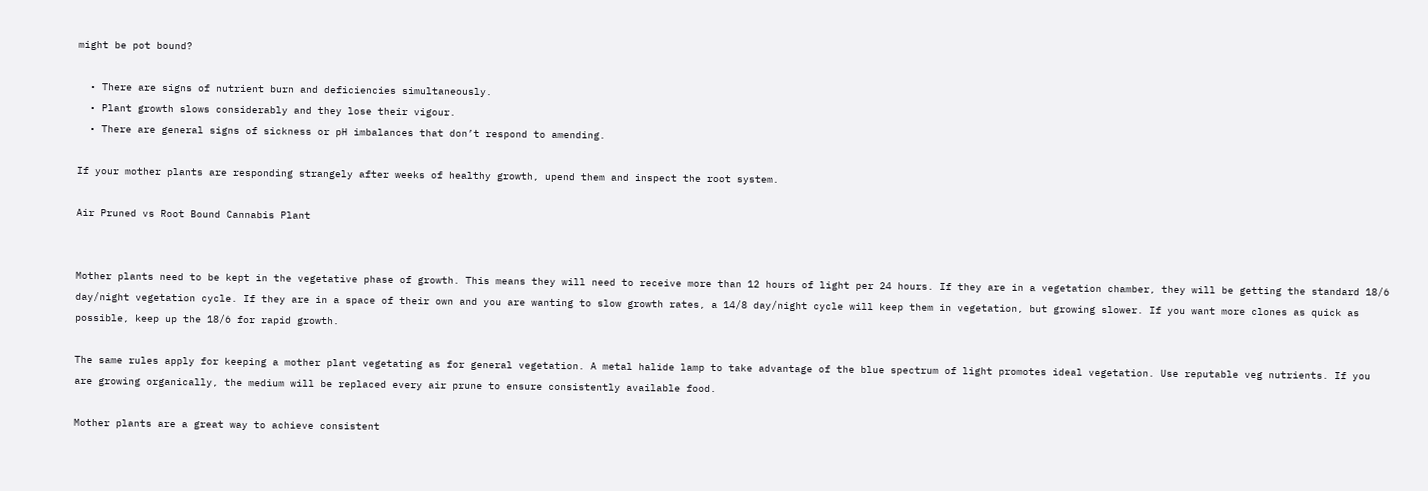might be pot bound?

  • There are signs of nutrient burn and deficiencies simultaneously.
  • Plant growth slows considerably and they lose their vigour.
  • There are general signs of sickness or pH imbalances that don’t respond to amending.

If your mother plants are responding strangely after weeks of healthy growth, upend them and inspect the root system.

Air Pruned vs Root Bound Cannabis Plant


Mother plants need to be kept in the vegetative phase of growth. This means they will need to receive more than 12 hours of light per 24 hours. If they are in a vegetation chamber, they will be getting the standard 18/6 day/night vegetation cycle. If they are in a space of their own and you are wanting to slow growth rates, a 14/8 day/night cycle will keep them in vegetation, but growing slower. If you want more clones as quick as possible, keep up the 18/6 for rapid growth.

The same rules apply for keeping a mother plant vegetating as for general vegetation. A metal halide lamp to take advantage of the blue spectrum of light promotes ideal vegetation. Use reputable veg nutrients. If you are growing organically, the medium will be replaced every air prune to ensure consistently available food.

Mother plants are a great way to achieve consistent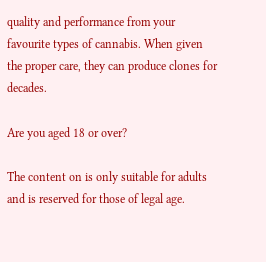quality and performance from your favourite types of cannabis. When given the proper care, they can produce clones for decades.

Are you aged 18 or over?

The content on is only suitable for adults and is reserved for those of legal age.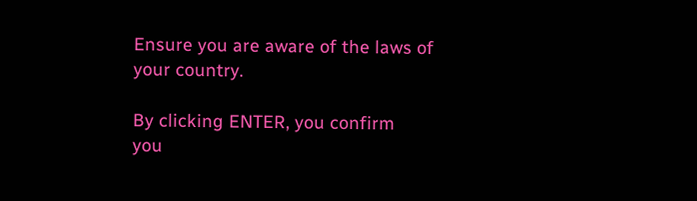Ensure you are aware of the laws of your country.

By clicking ENTER, you confirm
you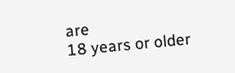are
18 years or older